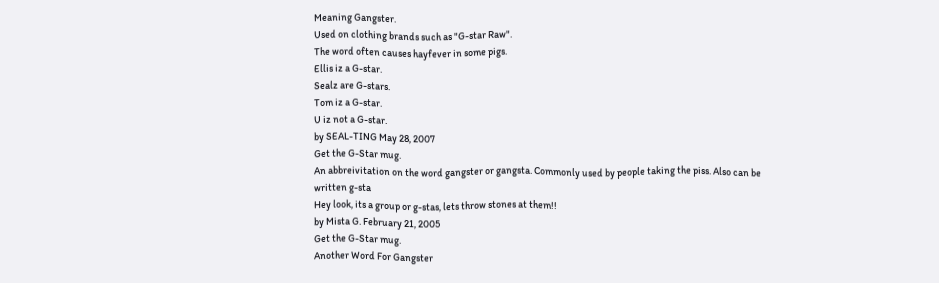Meaning Gangster.
Used on clothing brands such as "G-star Raw".
The word often causes hayfever in some pigs.
Ellis iz a G-star.
Sealz are G-stars.
Tom iz a G-star.
U iz not a G-star.
by SEAL-TING May 28, 2007
Get the G-Star mug.
An abbreivitation on the word gangster or gangsta. Commonly used by people taking the piss. Also can be written g-sta
Hey look, its a group or g-stas, lets throw stones at them!!
by Mista G. February 21, 2005
Get the G-Star mug.
Another Word For Gangster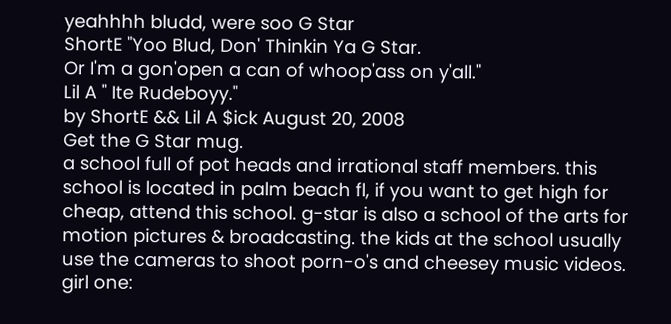yeahhhh bludd, were soo G Star
ShortE "Yoo Blud, Don' Thinkin Ya G Star.
Or I'm a gon'open a can of whoop'ass on y'all."
Lil A " Ite Rudeboyy."
by ShortE && Lil A $ick August 20, 2008
Get the G Star mug.
a school full of pot heads and irrational staff members. this school is located in palm beach fl, if you want to get high for cheap, attend this school. g-star is also a school of the arts for motion pictures & broadcasting. the kids at the school usually use the cameras to shoot porn-o's and cheesey music videos.
girl one: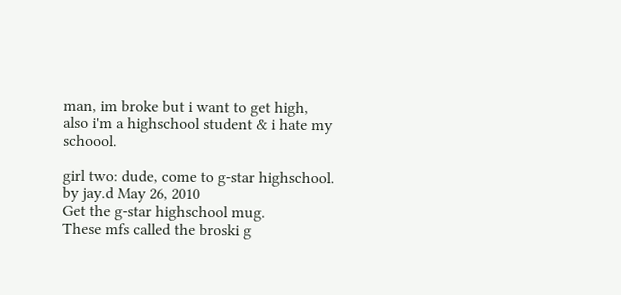man, im broke but i want to get high, also i'm a highschool student & i hate my schoool.

girl two: dude, come to g-star highschool.
by jay.d May 26, 2010
Get the g-star highschool mug.
These mfs called the broski g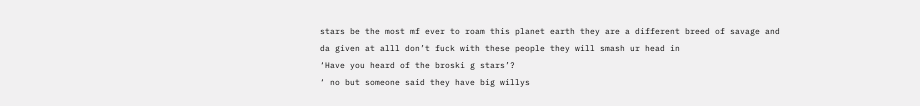stars be the most mf ever to roam this planet earth they are a different breed of savage and da given at alll don’t fuck with these people they will smash ur head in
‘Have you heard of the broski g stars’?
‘ no but someone said they have big willys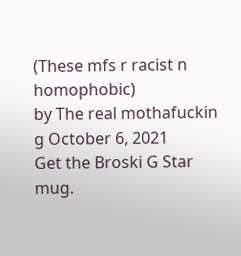(These mfs r racist n homophobic)
by The real mothafuckin g October 6, 2021
Get the Broski G Star mug.